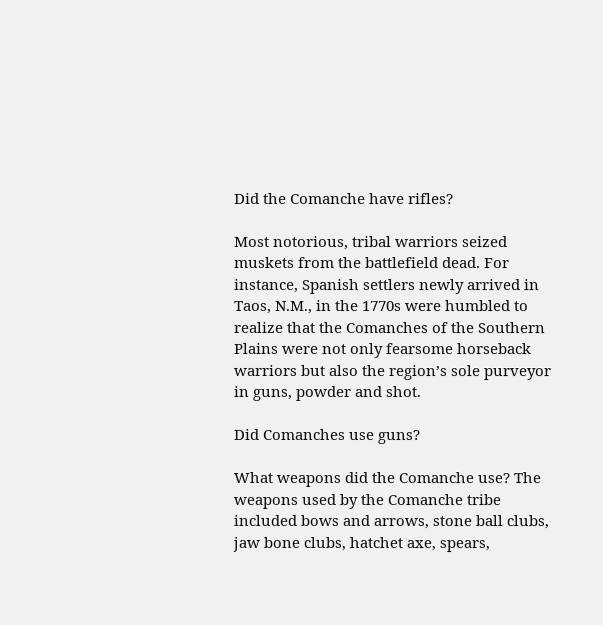Did the Comanche have rifles?

Most notorious, tribal warriors seized muskets from the battlefield dead. For instance, Spanish settlers newly arrived in Taos, N.M., in the 1770s were humbled to realize that the Comanches of the Southern Plains were not only fearsome horseback warriors but also the region’s sole purveyor in guns, powder and shot.

Did Comanches use guns?

What weapons did the Comanche use? The weapons used by the Comanche tribe included bows and arrows, stone ball clubs, jaw bone clubs, hatchet axe, spears,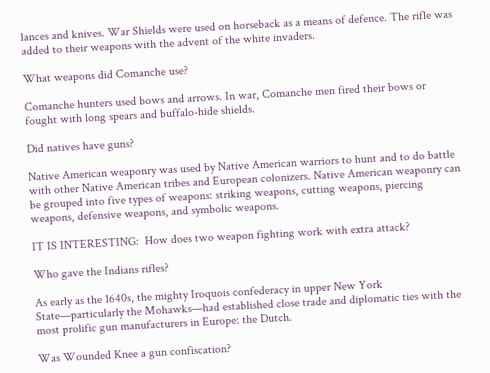lances and knives. War Shields were used on horseback as a means of defence. The rifle was added to their weapons with the advent of the white invaders.

What weapons did Comanche use?

Comanche hunters used bows and arrows. In war, Comanche men fired their bows or fought with long spears and buffalo-hide shields.

Did natives have guns?

Native American weaponry was used by Native American warriors to hunt and to do battle with other Native American tribes and European colonizers. Native American weaponry can be grouped into five types of weapons: striking weapons, cutting weapons, piercing weapons, defensive weapons, and symbolic weapons.

IT IS INTERESTING:  How does two weapon fighting work with extra attack?

Who gave the Indians rifles?

As early as the 1640s, the mighty Iroquois confederacy in upper New York State—particularly the Mohawks—had established close trade and diplomatic ties with the most prolific gun manufacturers in Europe: the Dutch.

Was Wounded Knee a gun confiscation?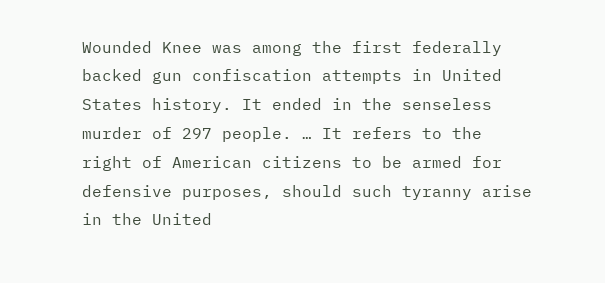Wounded Knee was among the first federally backed gun confiscation attempts in United States history. It ended in the senseless murder of 297 people. … It refers to the right of American citizens to be armed for defensive purposes, should such tyranny arise in the United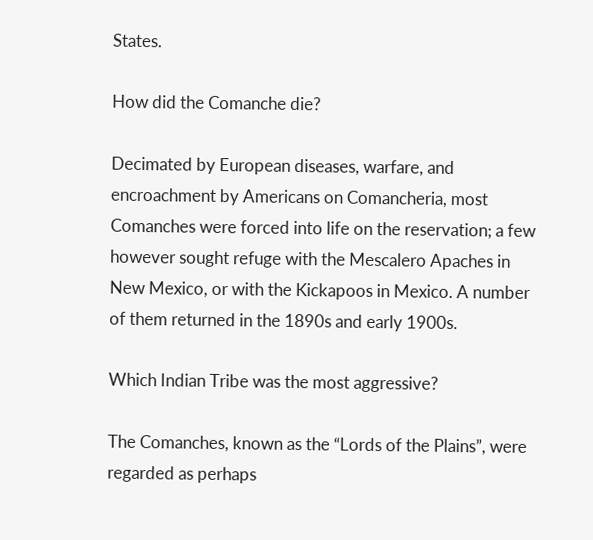States.

How did the Comanche die?

Decimated by European diseases, warfare, and encroachment by Americans on Comancheria, most Comanches were forced into life on the reservation; a few however sought refuge with the Mescalero Apaches in New Mexico, or with the Kickapoos in Mexico. A number of them returned in the 1890s and early 1900s.

Which Indian Tribe was the most aggressive?

The Comanches, known as the “Lords of the Plains”, were regarded as perhaps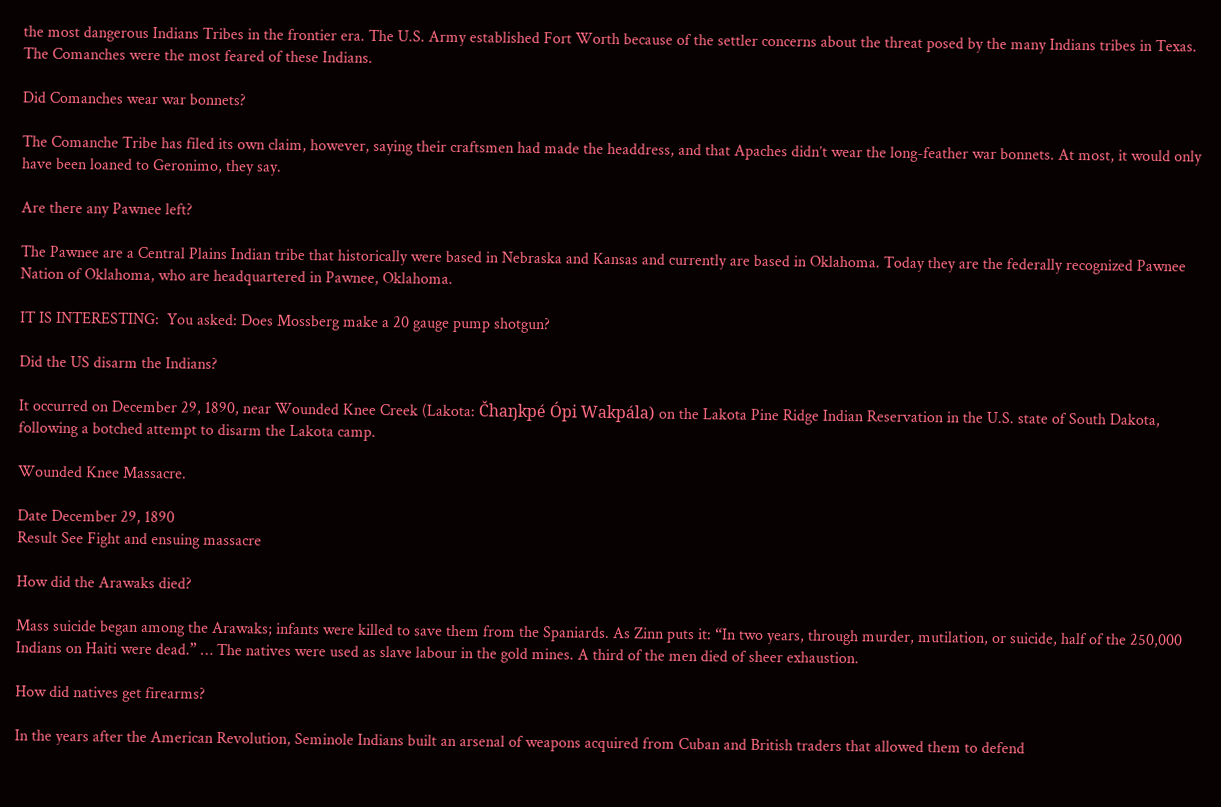the most dangerous Indians Tribes in the frontier era. The U.S. Army established Fort Worth because of the settler concerns about the threat posed by the many Indians tribes in Texas. The Comanches were the most feared of these Indians.

Did Comanches wear war bonnets?

The Comanche Tribe has filed its own claim, however, saying their craftsmen had made the headdress, and that Apaches didn’t wear the long-feather war bonnets. At most, it would only have been loaned to Geronimo, they say.

Are there any Pawnee left?

The Pawnee are a Central Plains Indian tribe that historically were based in Nebraska and Kansas and currently are based in Oklahoma. Today they are the federally recognized Pawnee Nation of Oklahoma, who are headquartered in Pawnee, Oklahoma.

IT IS INTERESTING:  You asked: Does Mossberg make a 20 gauge pump shotgun?

Did the US disarm the Indians?

It occurred on December 29, 1890, near Wounded Knee Creek (Lakota: Čhaŋkpé Ópi Wakpála) on the Lakota Pine Ridge Indian Reservation in the U.S. state of South Dakota, following a botched attempt to disarm the Lakota camp.

Wounded Knee Massacre.

Date December 29, 1890
Result See Fight and ensuing massacre

How did the Arawaks died?

Mass suicide began among the Arawaks; infants were killed to save them from the Spaniards. As Zinn puts it: “In two years, through murder, mutilation, or suicide, half of the 250,000 Indians on Haiti were dead.” … The natives were used as slave labour in the gold mines. A third of the men died of sheer exhaustion.

How did natives get firearms?

In the years after the American Revolution, Seminole Indians built an arsenal of weapons acquired from Cuban and British traders that allowed them to defend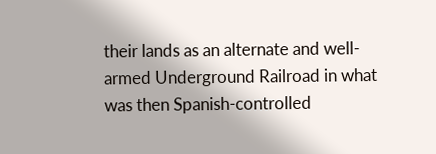their lands as an alternate and well-armed Underground Railroad in what was then Spanish-controlled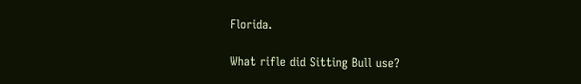Florida.

What rifle did Sitting Bull use?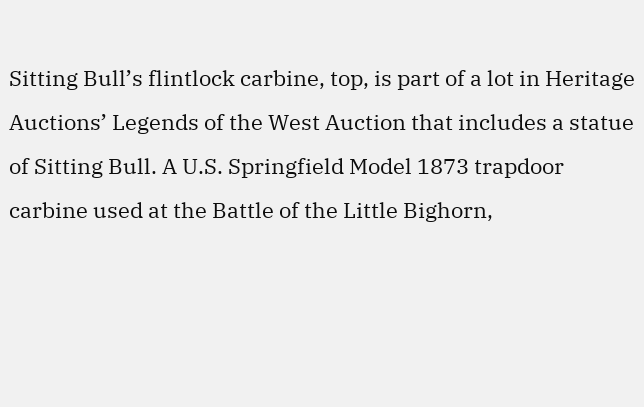Sitting Bull’s flintlock carbine, top, is part of a lot in Heritage Auctions’ Legends of the West Auction that includes a statue of Sitting Bull. A U.S. Springfield Model 1873 trapdoor carbine used at the Battle of the Little Bighorn,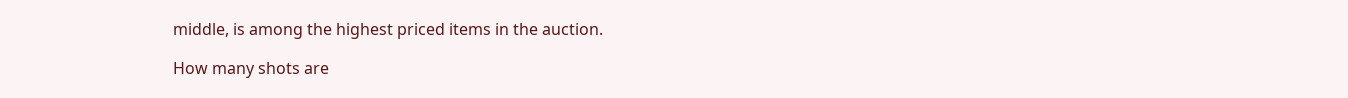middle, is among the highest priced items in the auction.

How many shots are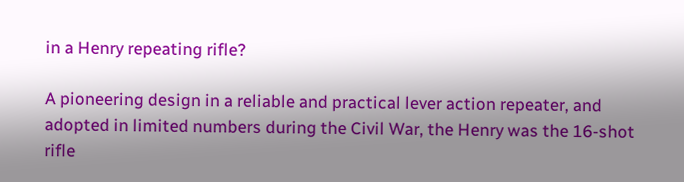in a Henry repeating rifle?

A pioneering design in a reliable and practical lever action repeater, and adopted in limited numbers during the Civil War, the Henry was the 16-shot rifle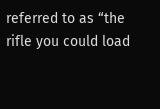referred to as “the rifle you could load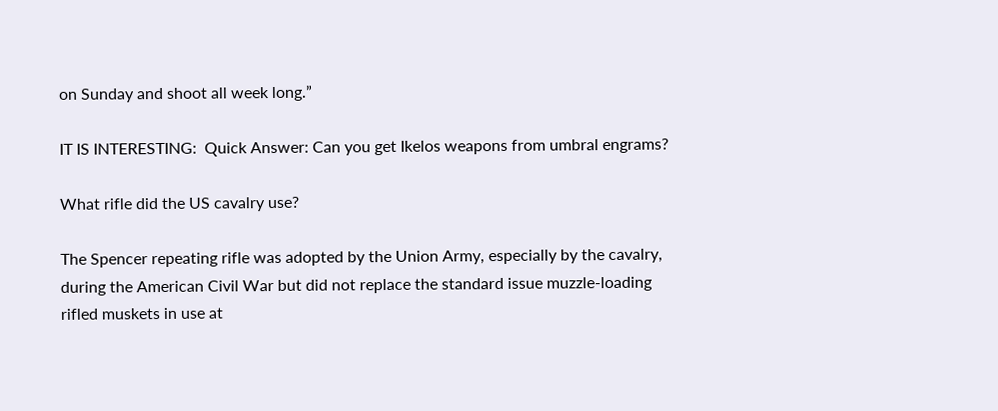on Sunday and shoot all week long.”

IT IS INTERESTING:  Quick Answer: Can you get Ikelos weapons from umbral engrams?

What rifle did the US cavalry use?

The Spencer repeating rifle was adopted by the Union Army, especially by the cavalry, during the American Civil War but did not replace the standard issue muzzle-loading rifled muskets in use at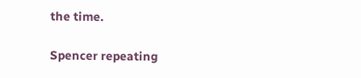the time.

Spencer repeating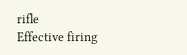rifle
Effective firing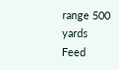range 500 yards
Feed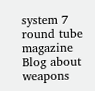system 7 round tube magazine
Blog about weapons